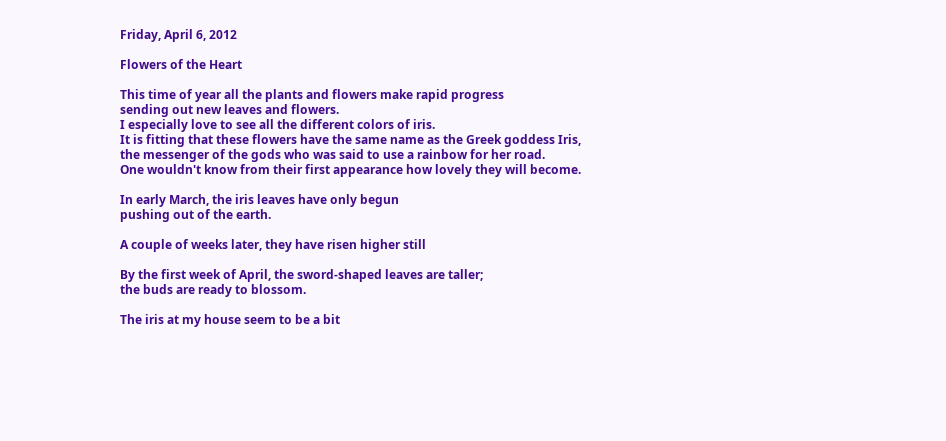Friday, April 6, 2012

Flowers of the Heart

This time of year all the plants and flowers make rapid progress
sending out new leaves and flowers.
I especially love to see all the different colors of iris.
It is fitting that these flowers have the same name as the Greek goddess Iris,
the messenger of the gods who was said to use a rainbow for her road.
One wouldn't know from their first appearance how lovely they will become.

In early March, the iris leaves have only begun
pushing out of the earth.

A couple of weeks later, they have risen higher still

By the first week of April, the sword-shaped leaves are taller;
the buds are ready to blossom.

The iris at my house seem to be a bit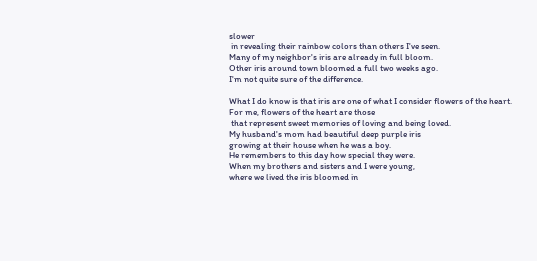slower
 in revealing their rainbow colors than others I've seen.
Many of my neighbor's iris are already in full bloom.
Other iris around town bloomed a full two weeks ago.
I'm not quite sure of the difference.

What I do know is that iris are one of what I consider flowers of the heart.
For me, flowers of the heart are those
 that represent sweet memories of loving and being loved.
My husband's mom had beautiful deep purple iris
growing at their house when he was a boy.
He remembers to this day how special they were.
When my brothers and sisters and I were young,
where we lived the iris bloomed in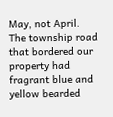May, not April.
The township road that bordered our property had
fragrant blue and yellow bearded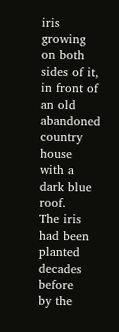iris growing on both sides of it,
in front of an old abandoned country house
with a dark blue roof.
The iris had been planted decades before
by the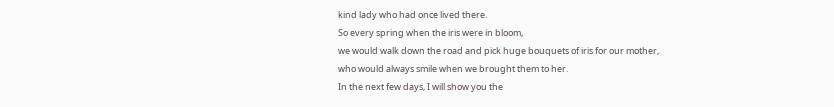kind lady who had once lived there.
So every spring when the iris were in bloom,
we would walk down the road and pick huge bouquets of iris for our mother,
who would always smile when we brought them to her.
In the next few days, I will show you the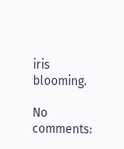iris blooming.

No comments: